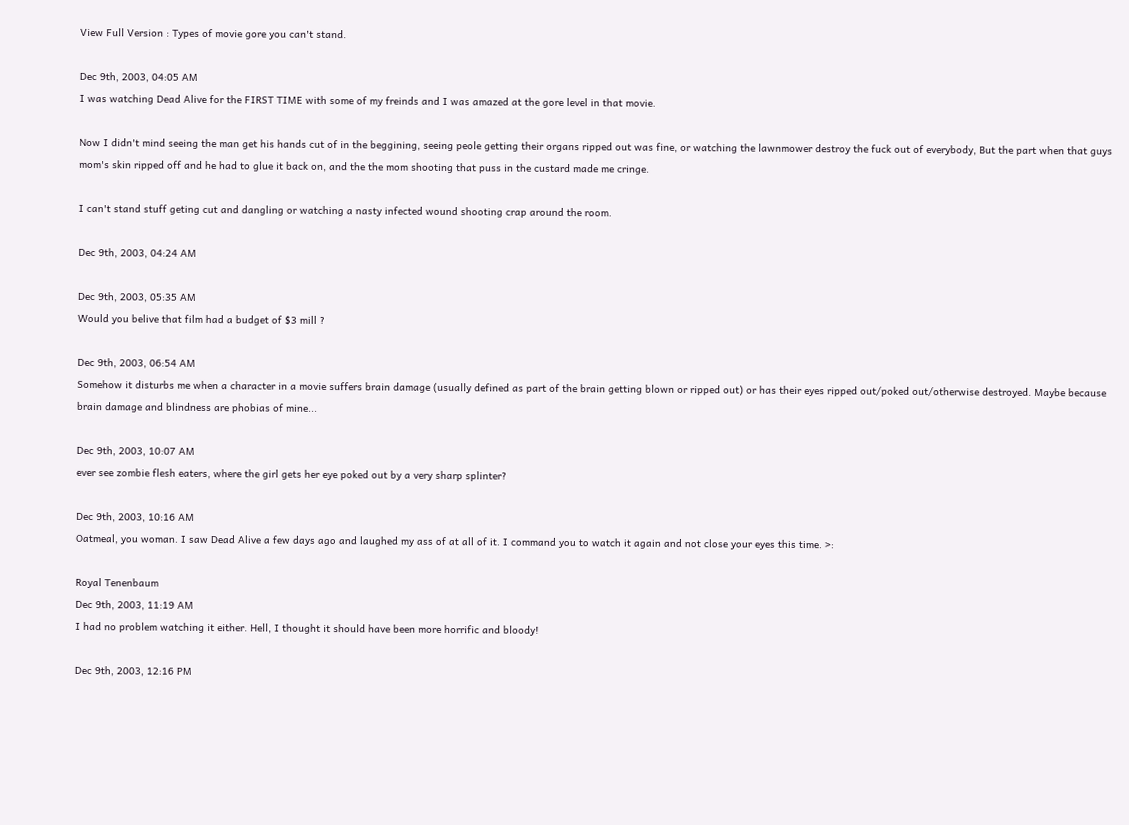View Full Version : Types of movie gore you can't stand.

Dec 9th, 2003, 04:05 AM
I was watching Dead Alive for the FIRST TIME with some of my freinds and I was amazed at the gore level in that movie.

Now I didn't mind seeing the man get his hands cut of in the beggining, seeing peole getting their organs ripped out was fine, or watching the lawnmower destroy the fuck out of everybody, But the part when that guys mom's skin ripped off and he had to glue it back on, and the the mom shooting that puss in the custard made me cringe.

I can't stand stuff geting cut and dangling or watching a nasty infected wound shooting crap around the room.

Dec 9th, 2003, 04:24 AM

Dec 9th, 2003, 05:35 AM
Would you belive that film had a budget of $3 mill ?

Dec 9th, 2003, 06:54 AM
Somehow it disturbs me when a character in a movie suffers brain damage (usually defined as part of the brain getting blown or ripped out) or has their eyes ripped out/poked out/otherwise destroyed. Maybe because brain damage and blindness are phobias of mine...

Dec 9th, 2003, 10:07 AM
ever see zombie flesh eaters, where the girl gets her eye poked out by a very sharp splinter?

Dec 9th, 2003, 10:16 AM
Oatmeal, you woman. I saw Dead Alive a few days ago and laughed my ass of at all of it. I command you to watch it again and not close your eyes this time. >:

Royal Tenenbaum
Dec 9th, 2003, 11:19 AM
I had no problem watching it either. Hell, I thought it should have been more horrific and bloody!

Dec 9th, 2003, 12:16 PM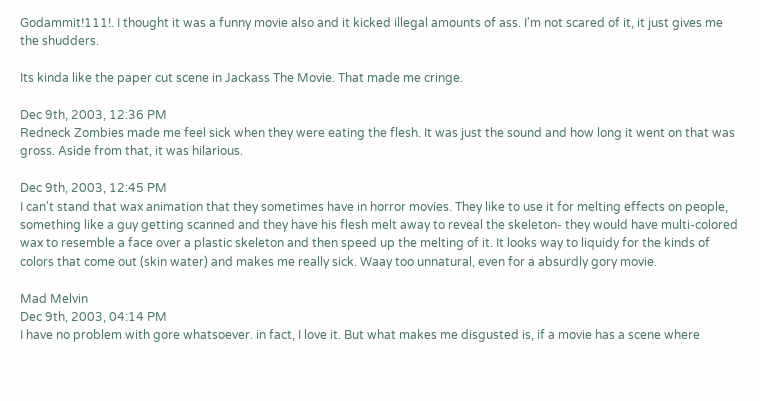Godammit!111!. I thought it was a funny movie also and it kicked illegal amounts of ass. I'm not scared of it, it just gives me the shudders.

Its kinda like the paper cut scene in Jackass The Movie. That made me cringe.

Dec 9th, 2003, 12:36 PM
Redneck Zombies made me feel sick when they were eating the flesh. It was just the sound and how long it went on that was gross. Aside from that, it was hilarious.

Dec 9th, 2003, 12:45 PM
I can't stand that wax animation that they sometimes have in horror movies. They like to use it for melting effects on people, something like a guy getting scanned and they have his flesh melt away to reveal the skeleton- they would have multi-colored wax to resemble a face over a plastic skeleton and then speed up the melting of it. It looks way to liquidy for the kinds of colors that come out (skin water) and makes me really sick. Waay too unnatural, even for a absurdly gory movie.

Mad Melvin
Dec 9th, 2003, 04:14 PM
I have no problem with gore whatsoever. in fact, I love it. But what makes me disgusted is, if a movie has a scene where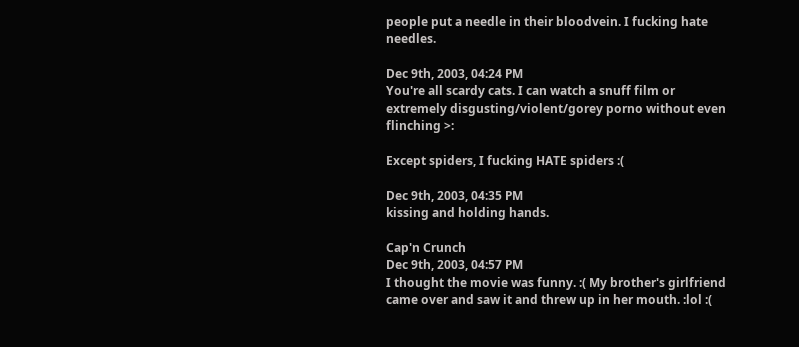people put a needle in their bloodvein. I fucking hate needles.

Dec 9th, 2003, 04:24 PM
You're all scardy cats. I can watch a snuff film or extremely disgusting/violent/gorey porno without even flinching >:

Except spiders, I fucking HATE spiders :(

Dec 9th, 2003, 04:35 PM
kissing and holding hands.

Cap'n Crunch
Dec 9th, 2003, 04:57 PM
I thought the movie was funny. :( My brother's girlfriend came over and saw it and threw up in her mouth. :lol :(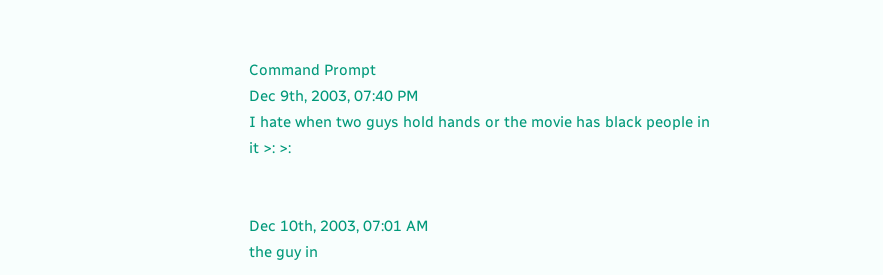Command Prompt
Dec 9th, 2003, 07:40 PM
I hate when two guys hold hands or the movie has black people in it >: >:


Dec 10th, 2003, 07:01 AM
the guy in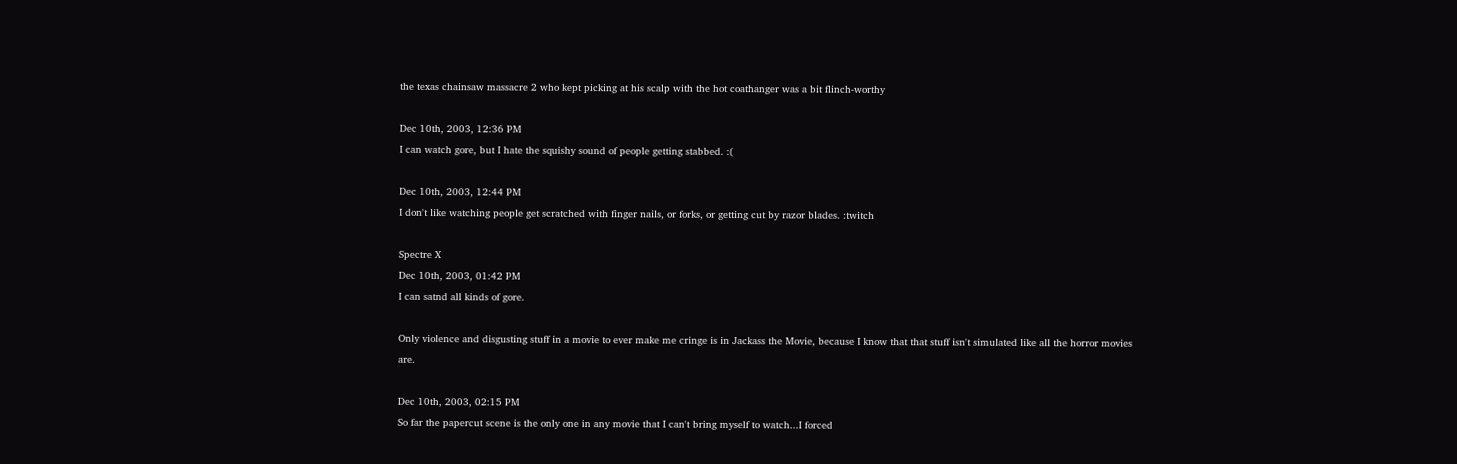the texas chainsaw massacre 2 who kept picking at his scalp with the hot coathanger was a bit flinch-worthy

Dec 10th, 2003, 12:36 PM
I can watch gore, but I hate the squishy sound of people getting stabbed. :(

Dec 10th, 2003, 12:44 PM
I don't like watching people get scratched with finger nails, or forks, or getting cut by razor blades. :twitch

Spectre X
Dec 10th, 2003, 01:42 PM
I can satnd all kinds of gore.

Only violence and disgusting stuff in a movie to ever make me cringe is in Jackass the Movie, because I know that that stuff isn't simulated like all the horror movies are.

Dec 10th, 2003, 02:15 PM
So far the papercut scene is the only one in any movie that I can't bring myself to watch...I forced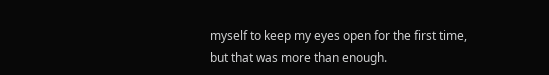myself to keep my eyes open for the first time, but that was more than enough.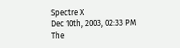Spectre X
Dec 10th, 2003, 02:33 PM
The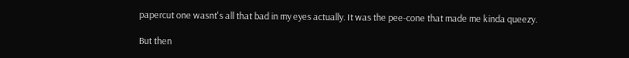papercut one wasnt's all that bad in my eyes actually. It was the pee-cone that made me kinda queezy.

But then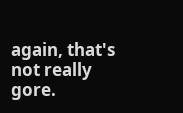again, that's not really gore.